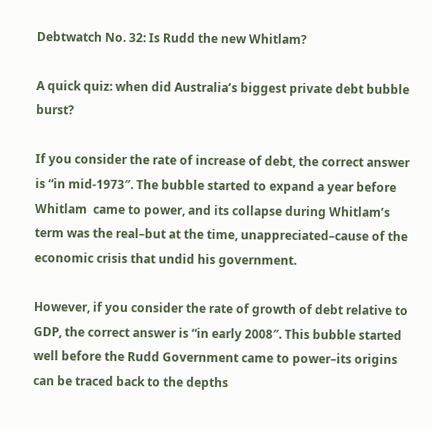Debtwatch No. 32: Is Rudd the new Whitlam?

A quick quiz: when did Australia’s biggest private debt bubble burst?

If you consider the rate of increase of debt, the correct answer is “in mid-1973″. The bubble started to expand a year before Whitlam  came to power, and its collapse during Whitlam’s term was the real–but at the time, unappreciated–cause of the economic crisis that undid his government.

However, if you consider the rate of growth of debt relative to GDP, the correct answer is “in early 2008″. This bubble started well before the Rudd Government came to power–its origins can be traced back to the depths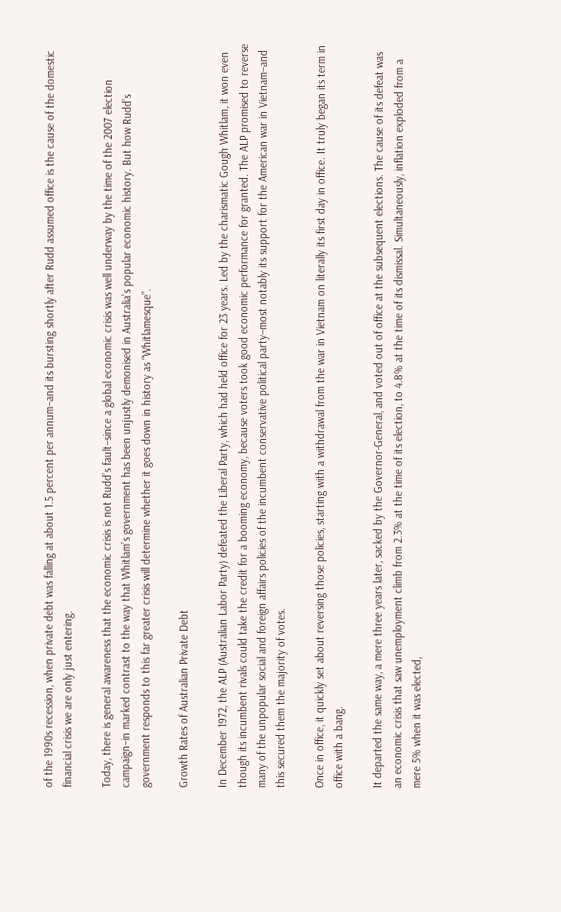of the 1990s recession, when private debt was falling at about 1.5 percent per annum–and its bursting shortly after Rudd assumed office is the cause of the domestic financial crisis we are only just entering.

Today, there is general awareness that the economic crisis is not Rudd’s fault–since a global economic crisis was well underway by the time of the 2007 election campaign–in marked contrast to the way that Whitlam’s government has been unjustly demonised in Australia’s popular economic history. But how Rudd’s government responds to this far greater crisis will determine whether it goes down in history as “Whitlamesque”.

Growth Rates of Australian Private Debt

In December 1972, the ALP (Australian Labor Party) defeated the Liberal Party, which had held office for 23 years. Led by the charismatic Gough Whitlam, it won even though its incumbent rivals could take the credit for a booming economy, because voters took good economic performance for granted. The ALP promised to reverse many of the unpopular social and foreign affairs policies of the incumbent conservative political party–most notably its support for the American war in Vietnam–and this secured them the majority of votes.

Once in office, it quickly set about reversing those policies, starting with a withdrawal from the war in Vietnam on literally its first day in office. It truly began its term in office with a bang.

It departed the same way, a mere three years later, sacked by the Governor-General, and voted out of office at the subsequent elections. The cause of its defeat was an economic crisis that saw unemployment climb from 2.3% at the time of its election, to 4.8% at the time of its dismissal. Simultaneously, inflation exploded from a mere 5% when it was elected,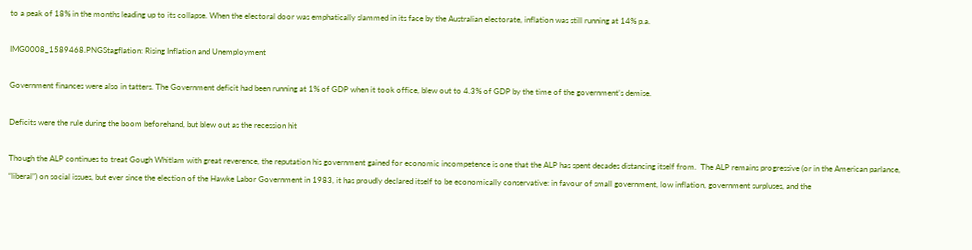to a peak of 18% in the months leading up to its collapse. When the electoral door was emphatically slammed in its face by the Australian electorate, inflation was still running at 14% p.a.

IMG0008_1589468.PNGStagflation: Rising Inflation and Unemployment

Government finances were also in tatters. The Government deficit had been running at 1% of GDP when it took office, blew out to 4.3% of GDP by the time of the government’s demise.

Deficits were the rule during the boom beforehand, but blew out as the recession hit

Though the ALP continues to treat Gough Whitlam with great reverence, the reputation his government gained for economic incompetence is one that the ALP has spent decades distancing itself from.  The ALP remains progressive (or in the American parlance, “liberal”) on social issues, but ever since the election of the Hawke Labor Government in 1983, it has proudly declared itself to be economically conservative: in favour of small government, low inflation, government surpluses, and the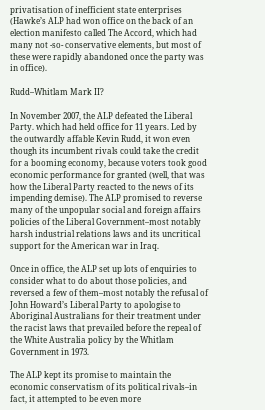privatisation of inefficient state enterprises (Hawke’s ALP had won office on the back of an election manifesto called The Accord, which had many not -so- conservative elements, but most of these were rapidly abandoned once the party was in office).

Rudd–Whitlam Mark II?

In November 2007, the ALP defeated the Liberal Party. which had held office for 11 years. Led by the outwardly affable Kevin Rudd, it won even though its incumbent rivals could take the credit for a booming economy, because voters took good economic performance for granted (well, that was how the Liberal Party reacted to the news of its impending demise). The ALP promised to reverse many of the unpopular social and foreign affairs policies of the Liberal Government–most notably harsh industrial relations laws and its uncritical support for the American war in Iraq.

Once in office, the ALP set up lots of enquiries to consider what to do about those policies, and reversed a few of them–most notably the refusal of John Howard’s Liberal Party to apologise to Aboriginal Australians for their treatment under the racist laws that prevailed before the repeal of the White Australia policy by the Whitlam Government in 1973.

The ALP kept its promise to maintain the economic conservatism of its political rivals–in fact, it attempted to be even more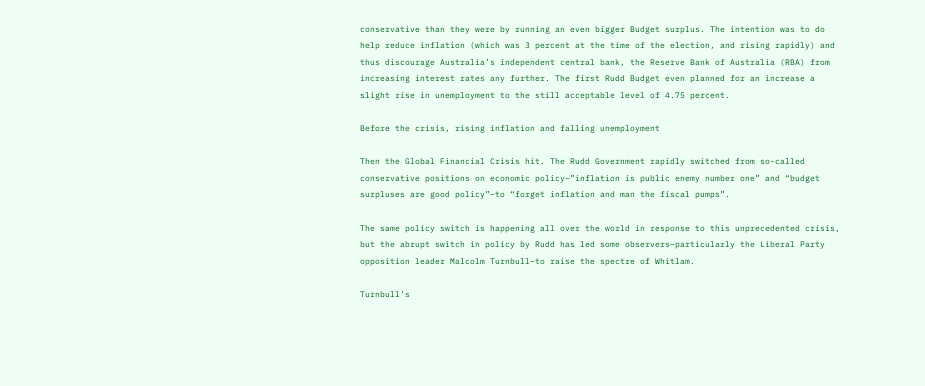conservative than they were by running an even bigger Budget surplus. The intention was to do help reduce inflation (which was 3 percent at the time of the election, and rising rapidly) and thus discourage Australia’s independent central bank, the Reserve Bank of Australia (RBA) from increasing interest rates any further. The first Rudd Budget even planned for an increase a slight rise in unemployment to the still acceptable level of 4.75 percent.

Before the crisis, rising inflation and falling unemployment

Then the Global Financial Crisis hit. The Rudd Government rapidly switched from so-called  conservative positions on economic policy–”inflation is public enemy number one” and “budget surpluses are good policy”–to “forget inflation and man the fiscal pumps”.

The same policy switch is happening all over the world in response to this unprecedented crisis, but the abrupt switch in policy by Rudd has led some observers–particularly the Liberal Party opposition leader Malcolm Turnbull–to raise the spectre of Whitlam.

Turnbull’s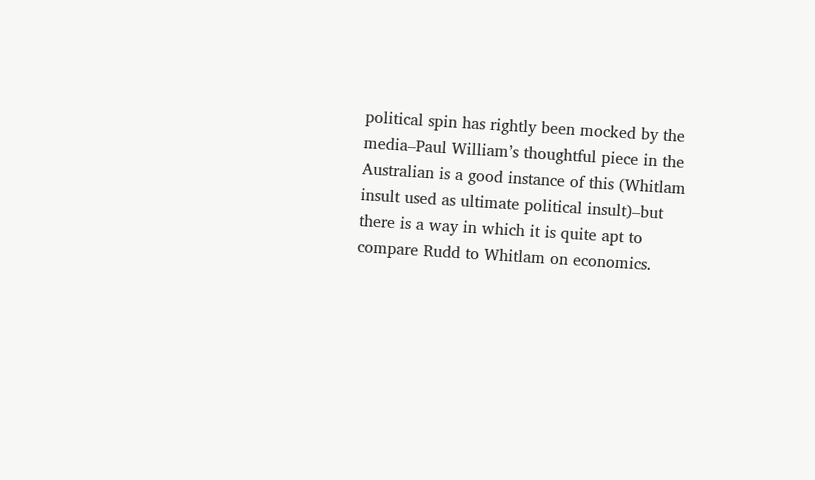political spin has rightly been mocked by the media–Paul William’s thoughtful piece in the Australian is a good instance of this (Whitlam insult used as ultimate political insult)–but there is a way in which it is quite apt to compare Rudd to Whitlam on economics.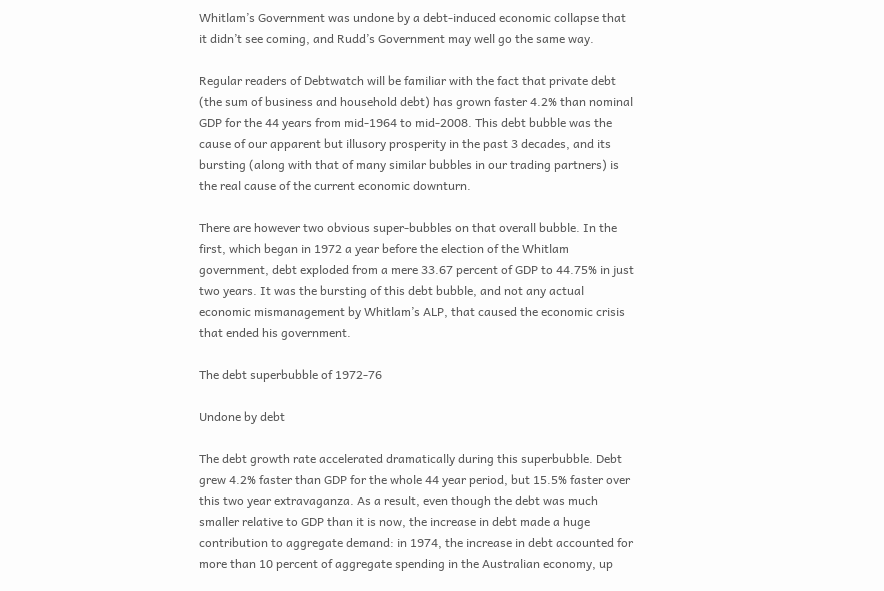Whitlam’s Government was undone by a debt-induced economic collapse that it didn’t see coming, and Rudd’s Government may well go the same way.

Regular readers of Debtwatch will be familiar with the fact that private debt (the sum of business and household debt) has grown faster 4.2% than nominal GDP for the 44 years from mid-1964 to mid-2008. This debt bubble was the cause of our apparent but illusory prosperity in the past 3 decades, and its bursting (along with that of many similar bubbles in our trading partners) is the real cause of the current economic downturn.

There are however two obvious super-bubbles on that overall bubble. In the first, which began in 1972 a year before the election of the Whitlam government, debt exploded from a mere 33.67 percent of GDP to 44.75% in just two years. It was the bursting of this debt bubble, and not any actual economic mismanagement by Whitlam’s ALP, that caused the economic crisis that ended his government.

The debt superbubble of 1972-76

Undone by debt

The debt growth rate accelerated dramatically during this superbubble. Debt grew 4.2% faster than GDP for the whole 44 year period, but 15.5% faster over this two year extravaganza. As a result, even though the debt was much smaller relative to GDP than it is now, the increase in debt made a huge contribution to aggregate demand: in 1974, the increase in debt accounted for more than 10 percent of aggregate spending in the Australian economy, up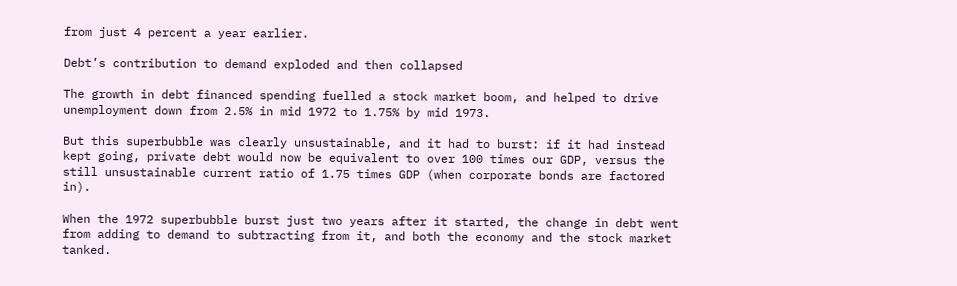from just 4 percent a year earlier.

Debt’s contribution to demand exploded and then collapsed

The growth in debt financed spending fuelled a stock market boom, and helped to drive unemployment down from 2.5% in mid 1972 to 1.75% by mid 1973.

But this superbubble was clearly unsustainable, and it had to burst: if it had instead kept going, private debt would now be equivalent to over 100 times our GDP, versus the still unsustainable current ratio of 1.75 times GDP (when corporate bonds are factored in).

When the 1972 superbubble burst just two years after it started, the change in debt went from adding to demand to subtracting from it, and both the economy and the stock market tanked.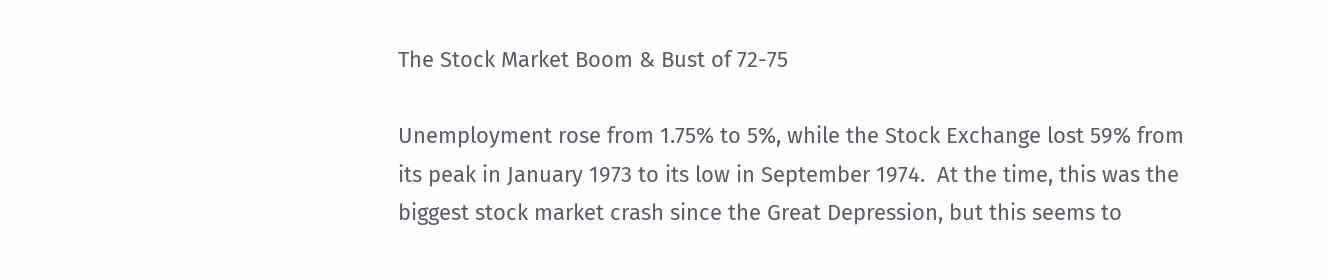The Stock Market Boom & Bust of 72-75

Unemployment rose from 1.75% to 5%, while the Stock Exchange lost 59% from its peak in January 1973 to its low in September 1974.  At the time, this was the biggest stock market crash since the Great Depression, but this seems to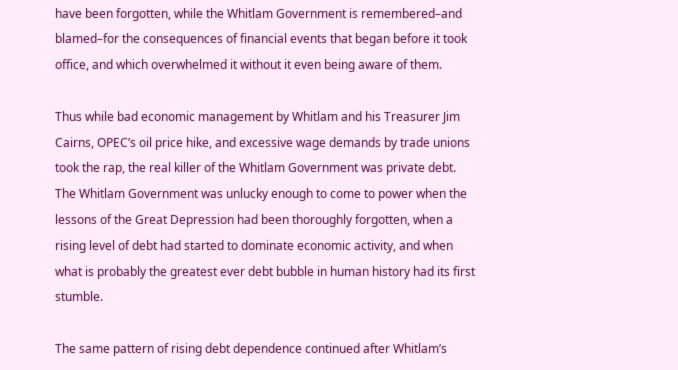have been forgotten, while the Whitlam Government is remembered–and blamed–for the consequences of financial events that began before it took office, and which overwhelmed it without it even being aware of them.

Thus while bad economic management by Whitlam and his Treasurer Jim Cairns, OPEC’s oil price hike, and excessive wage demands by trade unions took the rap, the real killer of the Whitlam Government was private debt. The Whitlam Government was unlucky enough to come to power when the lessons of the Great Depression had been thoroughly forgotten, when a rising level of debt had started to dominate economic activity, and when what is probably the greatest ever debt bubble in human history had its first stumble.

The same pattern of rising debt dependence continued after Whitlam’s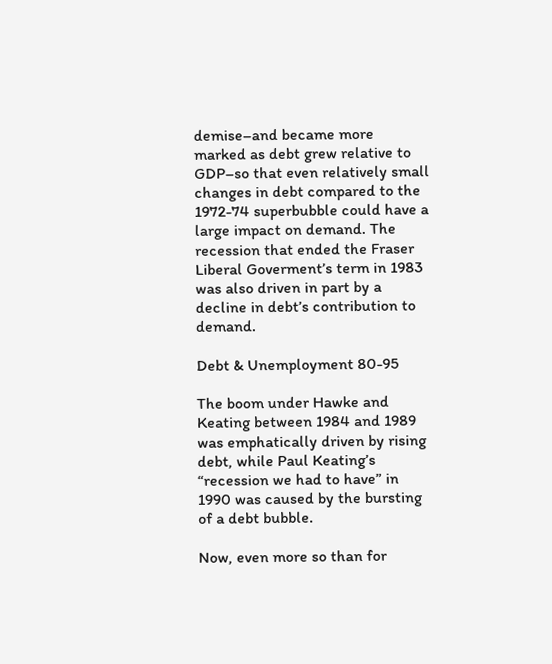demise–and became more marked as debt grew relative to GDP–so that even relatively small changes in debt compared to the 1972-74 superbubble could have a large impact on demand. The recession that ended the Fraser Liberal Goverment’s term in 1983 was also driven in part by a decline in debt’s contribution to demand.

Debt & Unemployment 80-95

The boom under Hawke and Keating between 1984 and 1989 was emphatically driven by rising debt, while Paul Keating’s “recession we had to have” in 1990 was caused by the bursting of a debt bubble.

Now, even more so than for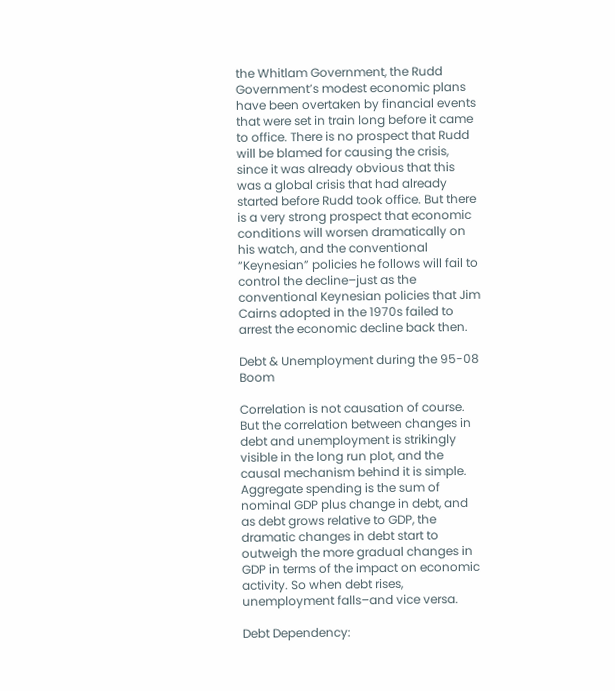the Whitlam Government, the Rudd Government’s modest economic plans have been overtaken by financial events that were set in train long before it came to office. There is no prospect that Rudd will be blamed for causing the crisis, since it was already obvious that this was a global crisis that had already started before Rudd took office. But there is a very strong prospect that economic conditions will worsen dramatically on his watch, and the conventional “Keynesian” policies he follows will fail to control the decline–just as the conventional Keynesian policies that Jim Cairns adopted in the 1970s failed to arrest the economic decline back then.

Debt & Unemployment during the 95-08 Boom

Correlation is not causation of course. But the correlation between changes in debt and unemployment is strikingly visible in the long run plot, and the causal mechanism behind it is simple. Aggregate spending is the sum of nominal GDP plus change in debt, and as debt grows relative to GDP, the dramatic changes in debt start to outweigh the more gradual changes in GDP in terms of the impact on economic activity. So when debt rises, unemployment falls–and vice versa.

Debt Dependency: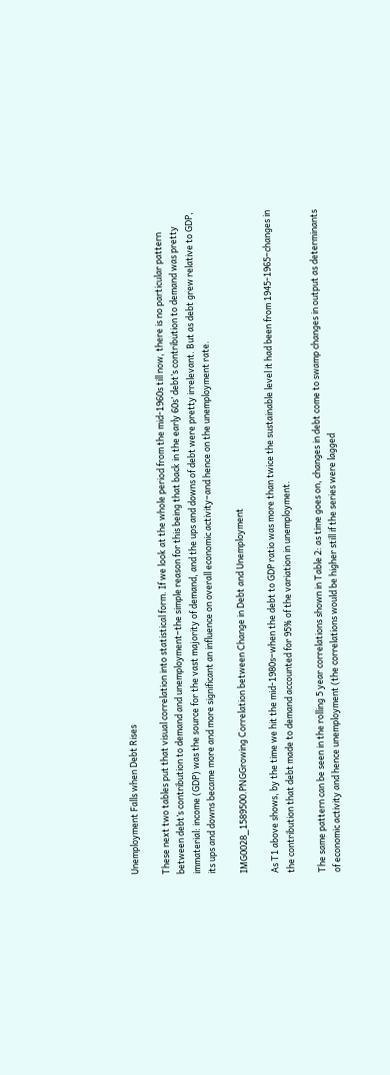Unemployment Falls when Debt Rises

These next two tables put that visual correlation into statistical form. If we look at the whole period from the mid-1960s till now, there is no particular pattern between debt’s contribution to demand and unemployment–the simple reason for this being that back in the early 60s’ debt’s contribution to demand was pretty immaterial: income (GDP) was the source for the vast majority of demand, and the ups and downs of debt were pretty irrelevant. But as debt grew relative to GDP, its ups and downs became more and more significant an influence on overall economic activity–and hence on the unemployment rate.

IMG0028_1589500.PNGGrowing Correlation between Change in Debt and Unemployment

As T1 above shows, by the time we hit the mid-1980s–when the debt to GDP ratio was more than twice the sustainable level it had been from 1945-1965–changes in the contribution that debt made to demand accounted for 95% of the variation in unemployment.

The same pattern can be seen in the rolling 5 year correlations shown in Table 2: as time goes on, changes in debt come to swamp changes in output as determinants of economic activity and hence unemployment (the correlations would be higher still if the series were lagged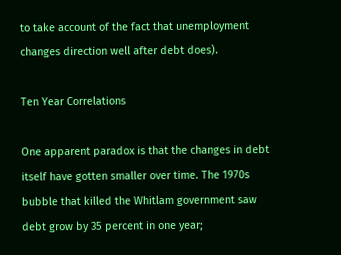to take account of the fact that unemployment changes direction well after debt does).

Ten Year Correlations

One apparent paradox is that the changes in debt itself have gotten smaller over time. The 1970s bubble that killed the Whitlam government saw debt grow by 35 percent in one year;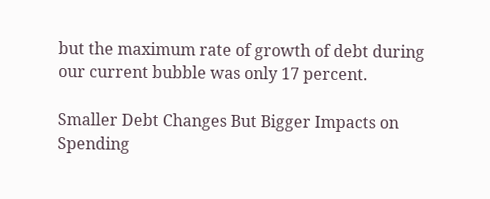but the maximum rate of growth of debt during our current bubble was only 17 percent.

Smaller Debt Changes But Bigger Impacts on Spending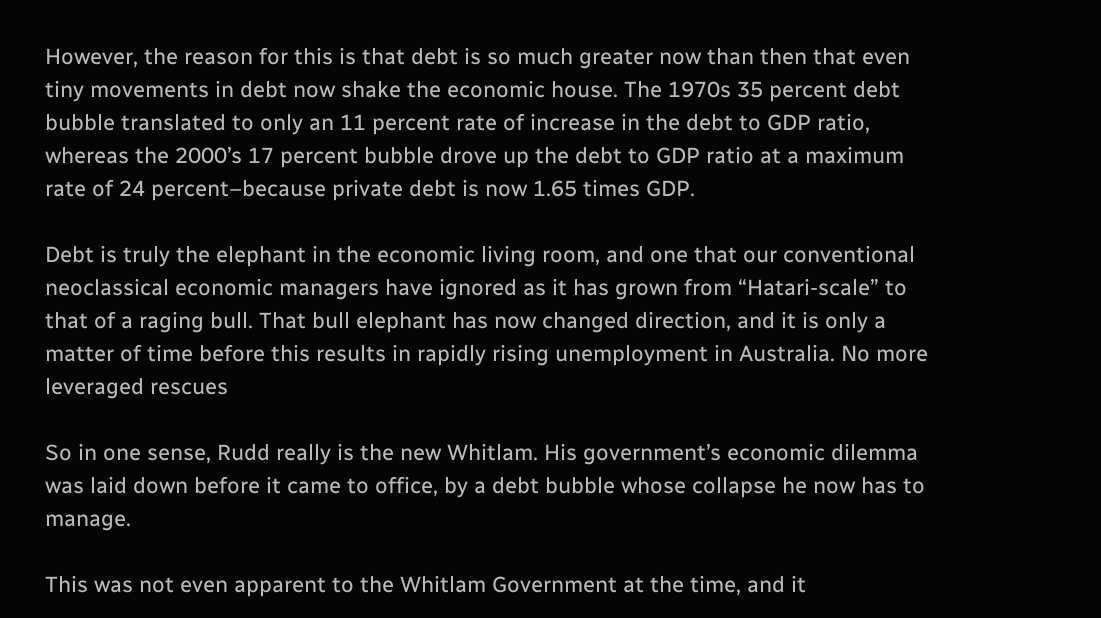However, the reason for this is that debt is so much greater now than then that even tiny movements in debt now shake the economic house. The 1970s 35 percent debt bubble translated to only an 11 percent rate of increase in the debt to GDP ratio, whereas the 2000’s 17 percent bubble drove up the debt to GDP ratio at a maximum rate of 24 percent–because private debt is now 1.65 times GDP.

Debt is truly the elephant in the economic living room, and one that our conventional neoclassical economic managers have ignored as it has grown from “Hatari-scale” to that of a raging bull. That bull elephant has now changed direction, and it is only a matter of time before this results in rapidly rising unemployment in Australia. No more leveraged rescues

So in one sense, Rudd really is the new Whitlam. His government’s economic dilemma was laid down before it came to office, by a debt bubble whose collapse he now has to manage.

This was not even apparent to the Whitlam Government at the time, and it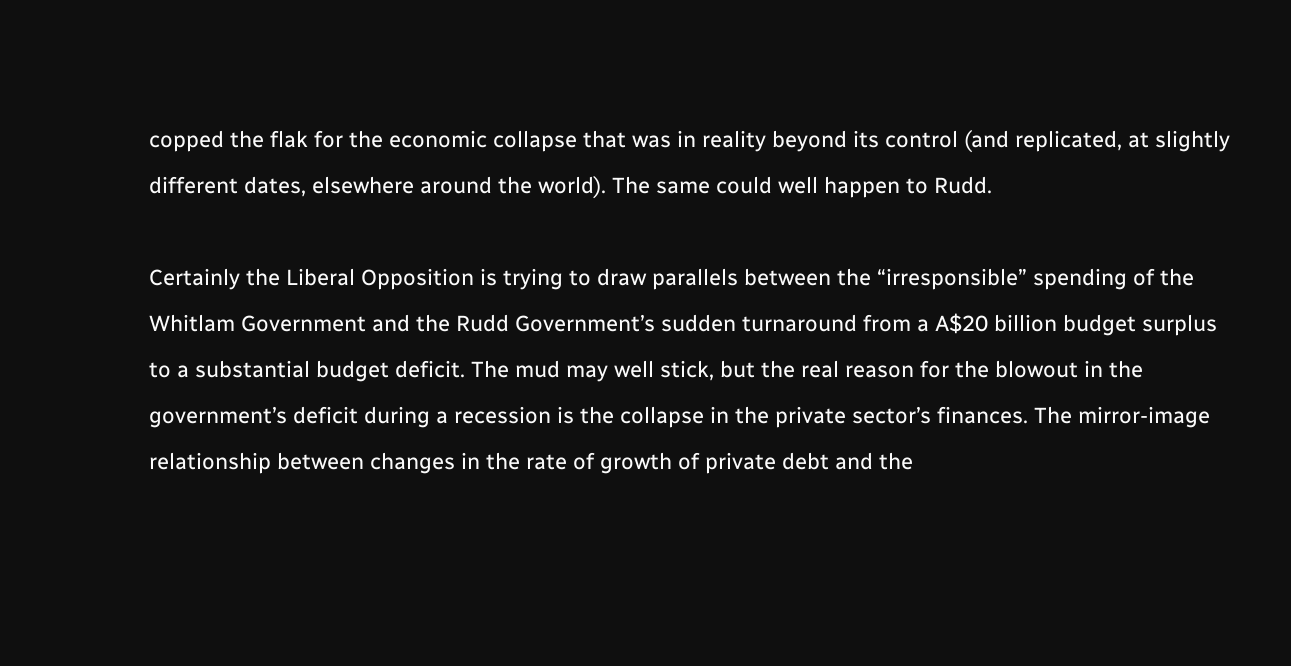copped the flak for the economic collapse that was in reality beyond its control (and replicated, at slightly different dates, elsewhere around the world). The same could well happen to Rudd.

Certainly the Liberal Opposition is trying to draw parallels between the “irresponsible” spending of the Whitlam Government and the Rudd Government’s sudden turnaround from a A$20 billion budget surplus to a substantial budget deficit. The mud may well stick, but the real reason for the blowout in the government’s deficit during a recession is the collapse in the private sector’s finances. The mirror-image relationship between changes in the rate of growth of private debt and the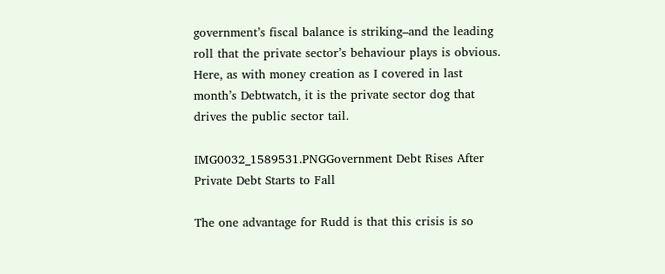government’s fiscal balance is striking–and the leading roll that the private sector’s behaviour plays is obvious. Here, as with money creation as I covered in last month’s Debtwatch, it is the private sector dog that drives the public sector tail.

IMG0032_1589531.PNGGovernment Debt Rises After Private Debt Starts to Fall

The one advantage for Rudd is that this crisis is so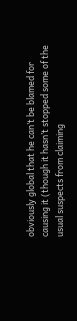obviously global that he can’t be blamed for causing it (though it hasn’t stopped some of the usual suspects from claiming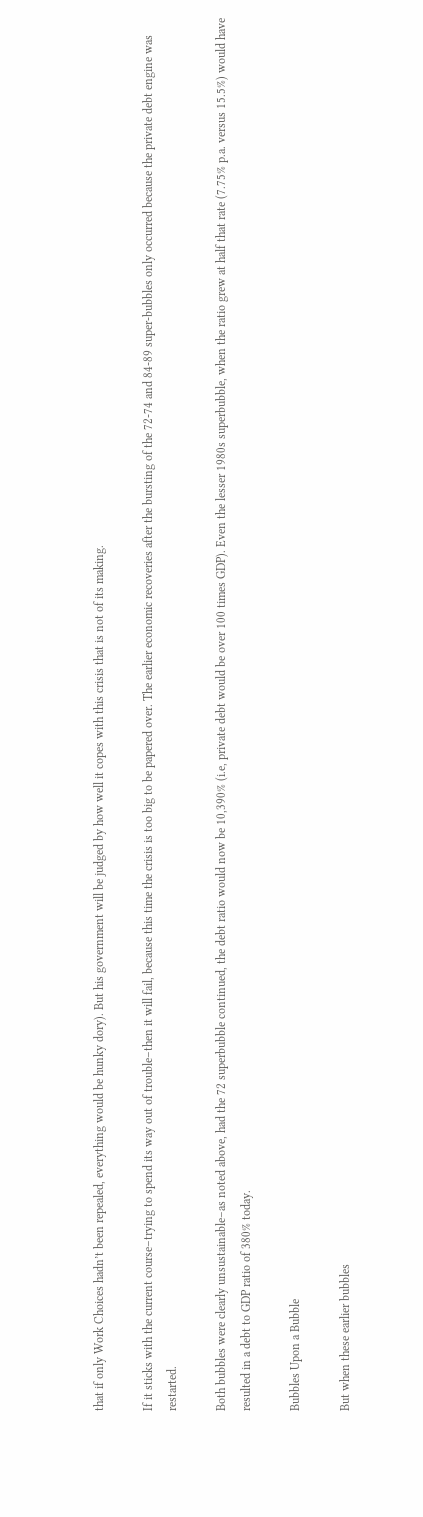that if only Work Choices hadn’t been repealed, everything would be hunky dory). But his government will be judged by how well it copes with this crisis that is not of its making.

If it sticks with the current course–trying to spend its way out of trouble–then it will fail, because this time the crisis is too big to be papered over. The earlier economic recoveries after the bursting of the 72-74 and 84-89 super-bubbles only occurred because the private debt engine was restarted.

Both bubbles were clearly unsustainable–as noted above, had the 72 superbubble continued, the debt ratio would now be 10,390% (i.e, private debt would be over 100 times GDP). Even the lesser 1980s superbubble, when the ratio grew at half that rate (7.75% p.a. versus 15.5%) would have resulted in a debt to GDP ratio of 380% today.

Bubbles Upon a Bubble

But when these earlier bubbles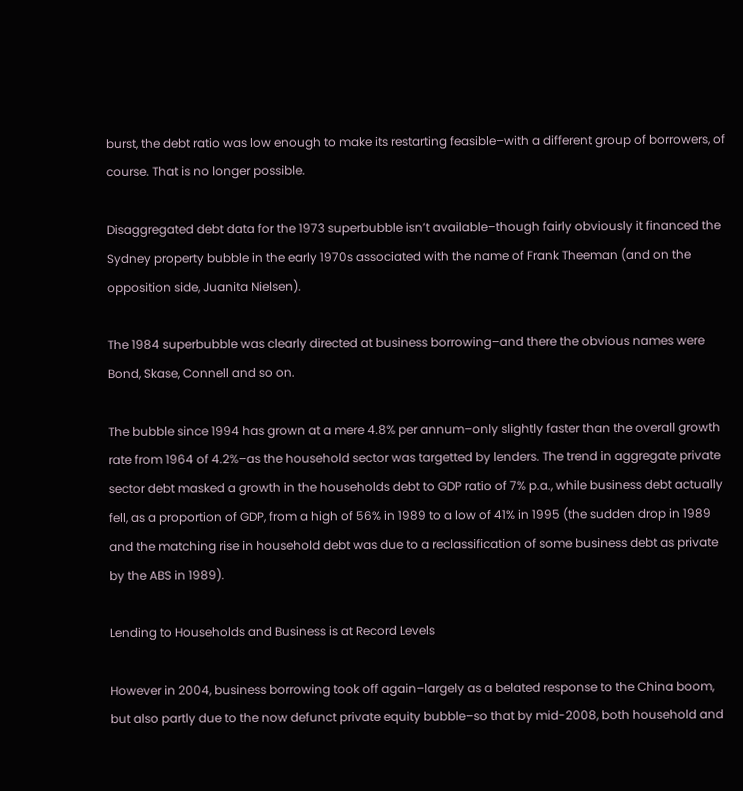burst, the debt ratio was low enough to make its restarting feasible–with a different group of borrowers, of course. That is no longer possible.

Disaggregated debt data for the 1973 superbubble isn’t available–though fairly obviously it financed the Sydney property bubble in the early 1970s associated with the name of Frank Theeman (and on the opposition side, Juanita Nielsen).

The 1984 superbubble was clearly directed at business borrowing–and there the obvious names were Bond, Skase, Connell and so on.

The bubble since 1994 has grown at a mere 4.8% per annum–only slightly faster than the overall growth rate from 1964 of 4.2%–as the household sector was targetted by lenders. The trend in aggregate private sector debt masked a growth in the households debt to GDP ratio of 7% p.a., while business debt actually fell, as a proportion of GDP, from a high of 56% in 1989 to a low of 41% in 1995 (the sudden drop in 1989 and the matching rise in household debt was due to a reclassification of some business debt as private by the ABS in 1989).

Lending to Households and Business is at Record Levels

However in 2004, business borrowing took off again–largely as a belated response to the China boom, but also partly due to the now defunct private equity bubble–so that by mid-2008, both household and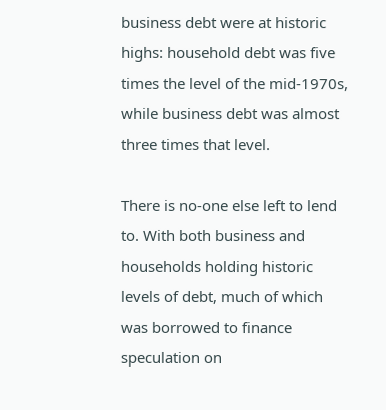business debt were at historic highs: household debt was five times the level of the mid-1970s, while business debt was almost three times that level.

There is no-one else left to lend to. With both business and households holding historic levels of debt, much of which was borrowed to finance speculation on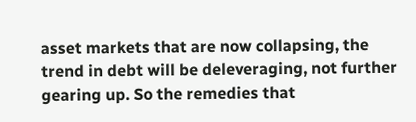asset markets that are now collapsing, the trend in debt will be deleveraging, not further gearing up. So the remedies that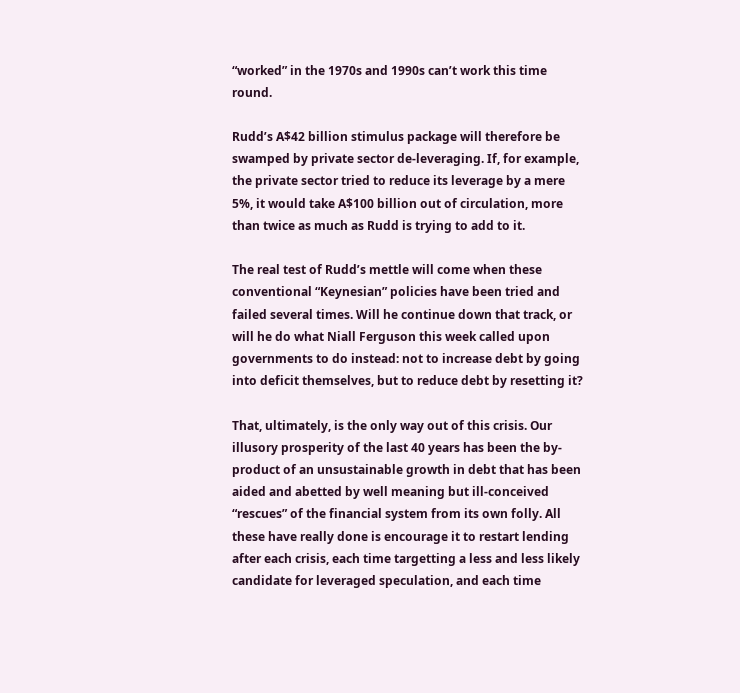“worked” in the 1970s and 1990s can’t work this time round.

Rudd’s A$42 billion stimulus package will therefore be swamped by private sector de-leveraging. If, for example, the private sector tried to reduce its leverage by a mere 5%, it would take A$100 billion out of circulation, more than twice as much as Rudd is trying to add to it.

The real test of Rudd’s mettle will come when these conventional “Keynesian” policies have been tried and failed several times. Will he continue down that track, or will he do what Niall Ferguson this week called upon governments to do instead: not to increase debt by going into deficit themselves, but to reduce debt by resetting it?

That, ultimately, is the only way out of this crisis. Our illusory prosperity of the last 40 years has been the by-product of an unsustainable growth in debt that has been aided and abetted by well meaning but ill-conceived “rescues” of the financial system from its own folly. All these have really done is encourage it to restart lending after each crisis, each time targetting a less and less likely candidate for leveraged speculation, and each time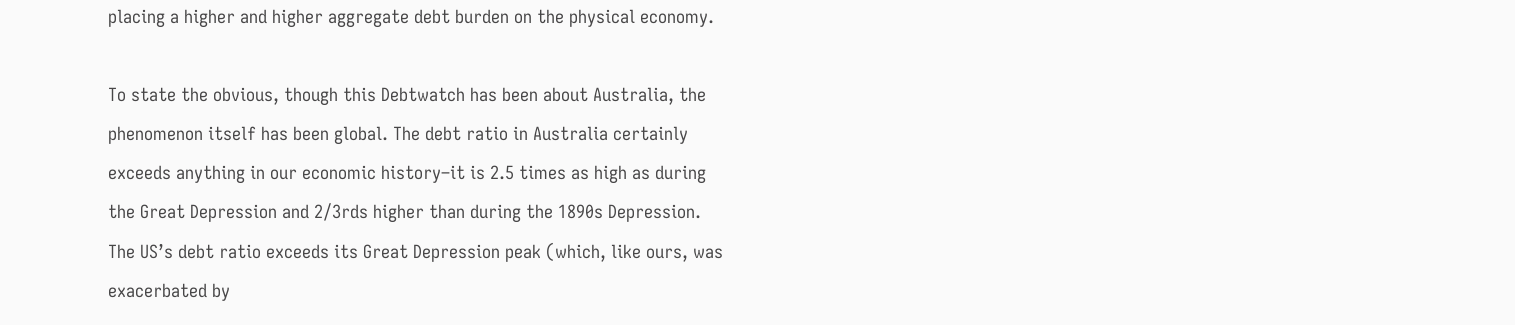placing a higher and higher aggregate debt burden on the physical economy.

To state the obvious, though this Debtwatch has been about Australia, the phenomenon itself has been global. The debt ratio in Australia certainly exceeds anything in our economic history–it is 2.5 times as high as during the Great Depression and 2/3rds higher than during the 1890s Depression. The US’s debt ratio exceeds its Great Depression peak (which, like ours, was exacerbated by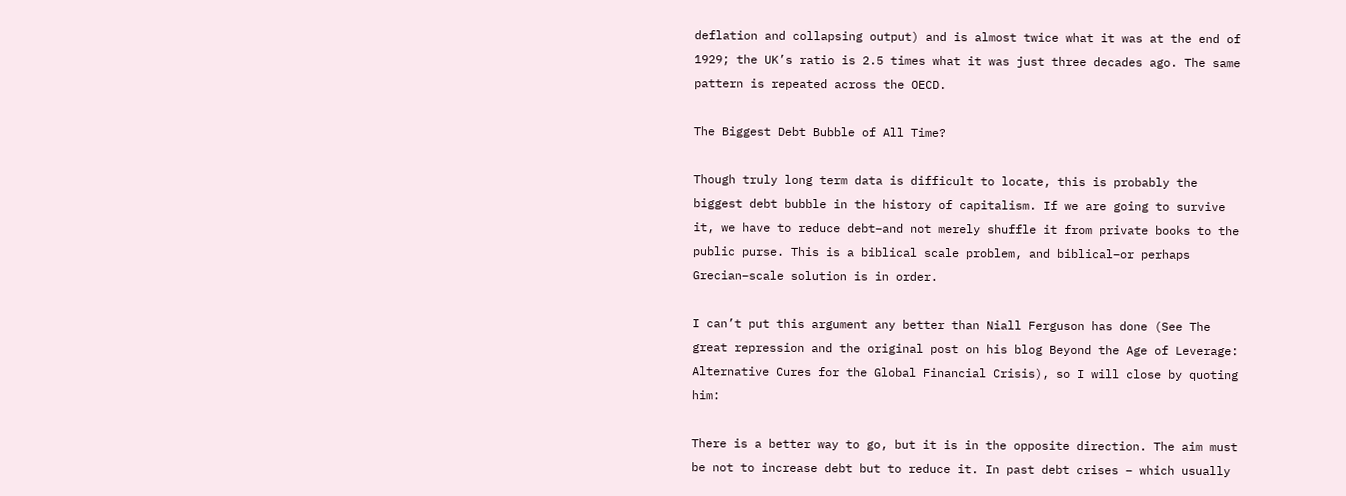deflation and collapsing output) and is almost twice what it was at the end of 1929; the UK’s ratio is 2.5 times what it was just three decades ago. The same pattern is repeated across the OECD.

The Biggest Debt Bubble of All Time?

Though truly long term data is difficult to locate, this is probably the biggest debt bubble in the history of capitalism. If we are going to survive it, we have to reduce debt–and not merely shuffle it from private books to the public purse. This is a biblical scale problem, and biblical–or perhaps Grecian–scale solution is in order.

I can’t put this argument any better than Niall Ferguson has done (See The great repression and the original post on his blog Beyond the Age of Leverage: Alternative Cures for the Global Financial Crisis), so I will close by quoting him:

There is a better way to go, but it is in the opposite direction. The aim must be not to increase debt but to reduce it. In past debt crises – which usually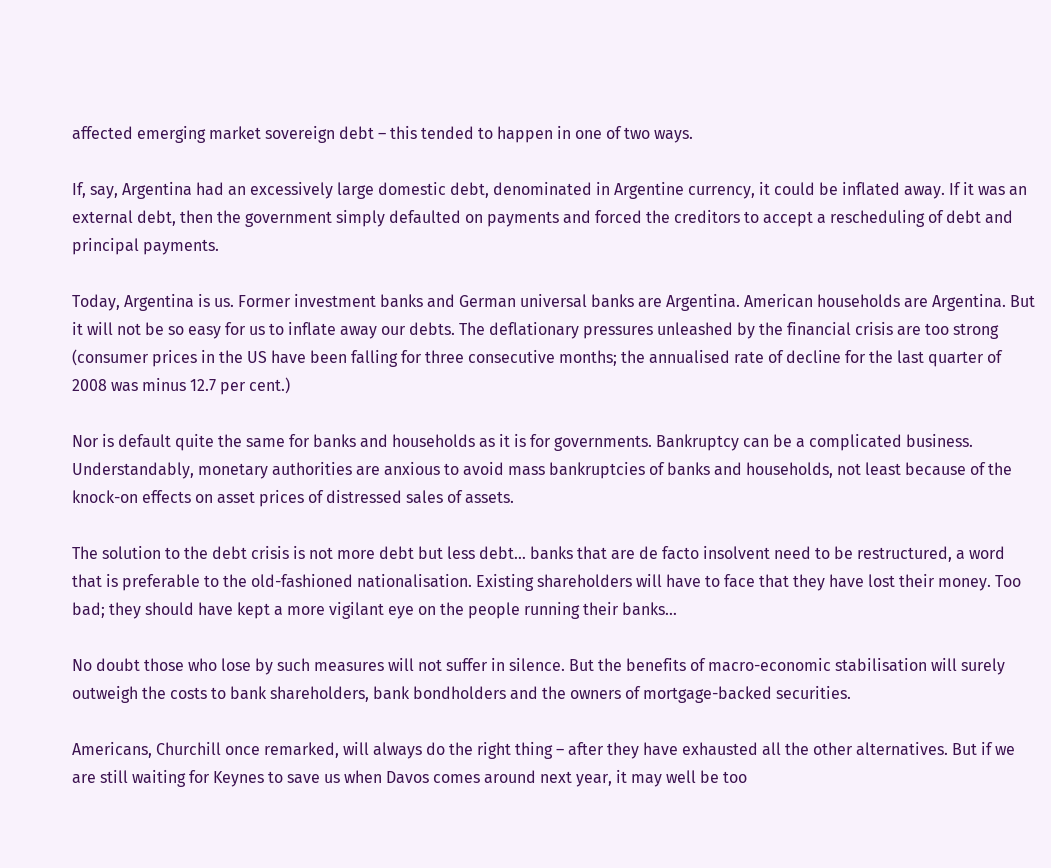affected emerging market sovereign debt – this tended to happen in one of two ways.

If, say, Argentina had an excessively large domestic debt, denominated in Argentine currency, it could be inflated away. If it was an external debt, then the government simply defaulted on payments and forced the creditors to accept a rescheduling of debt and principal payments.

Today, Argentina is us. Former investment banks and German universal banks are Argentina. American households are Argentina. But it will not be so easy for us to inflate away our debts. The deflationary pressures unleashed by the financial crisis are too strong (consumer prices in the US have been falling for three consecutive months; the annualised rate of decline for the last quarter of 2008 was minus 12.7 per cent.)

Nor is default quite the same for banks and households as it is for governments. Bankruptcy can be a complicated business. Understandably, monetary authorities are anxious to avoid mass bankruptcies of banks and households, not least because of the knock-on effects on asset prices of distressed sales of assets.

The solution to the debt crisis is not more debt but less debt… banks that are de facto insolvent need to be restructured, a word that is preferable to the old-fashioned nationalisation. Existing shareholders will have to face that they have lost their money. Too bad; they should have kept a more vigilant eye on the people running their banks…

No doubt those who lose by such measures will not suffer in silence. But the benefits of macro-economic stabilisation will surely outweigh the costs to bank shareholders, bank bondholders and the owners of mortgage-backed securities.

Americans, Churchill once remarked, will always do the right thing – after they have exhausted all the other alternatives. But if we are still waiting for Keynes to save us when Davos comes around next year, it may well be too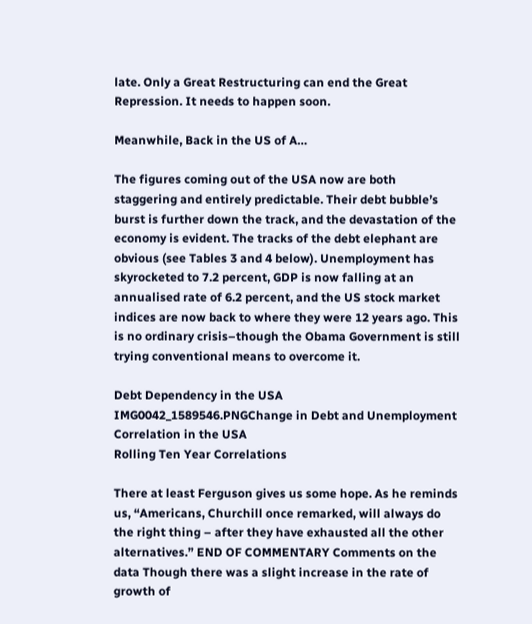late. Only a Great Restructuring can end the Great Repression. It needs to happen soon.

Meanwhile, Back in the US of A…

The figures coming out of the USA now are both staggering and entirely predictable. Their debt bubble’s burst is further down the track, and the devastation of the economy is evident. The tracks of the debt elephant are obvious (see Tables 3 and 4 below). Unemployment has skyrocketed to 7.2 percent, GDP is now falling at an annualised rate of 6.2 percent, and the US stock market indices are now back to where they were 12 years ago. This is no ordinary crisis–though the Obama Government is still trying conventional means to overcome it.

Debt Dependency in the USA
IMG0042_1589546.PNGChange in Debt and Unemployment Correlation in the USA
Rolling Ten Year Correlations

There at least Ferguson gives us some hope. As he reminds us, “Americans, Churchill once remarked, will always do the right thing – after they have exhausted all the other alternatives.” END OF COMMENTARY Comments on the data Though there was a slight increase in the rate of growth of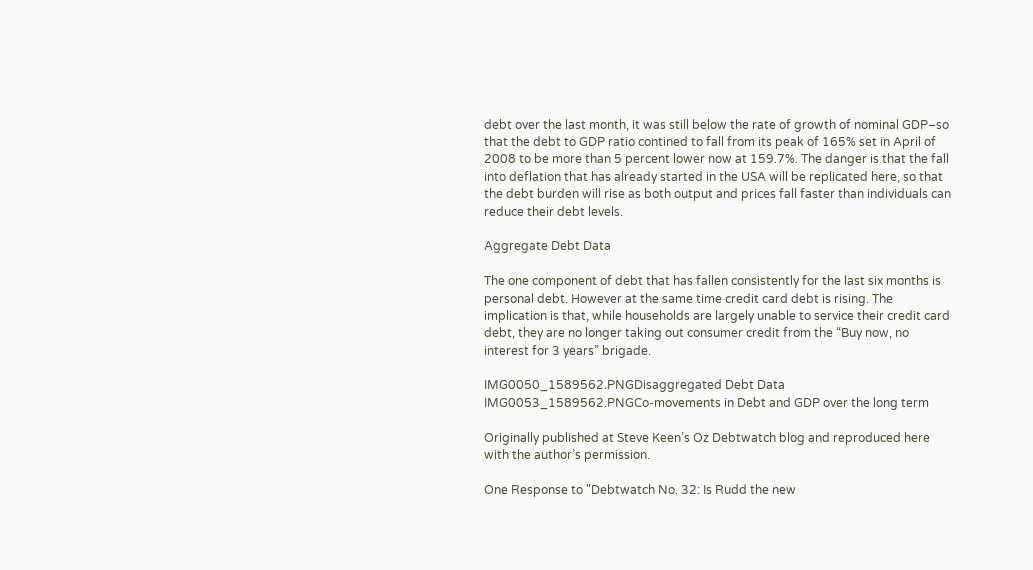debt over the last month, it was still below the rate of growth of nominal GDP–so that the debt to GDP ratio contined to fall from its peak of 165% set in April of 2008 to be more than 5 percent lower now at 159.7%. The danger is that the fall into deflation that has already started in the USA will be replicated here, so that the debt burden will rise as both output and prices fall faster than individuals can reduce their debt levels.

Aggregate Debt Data

The one component of debt that has fallen consistently for the last six months is personal debt. However at the same time credit card debt is rising. The implication is that, while households are largely unable to service their credit card debt, they are no longer taking out consumer credit from the “Buy now, no interest for 3 years” brigade.

IMG0050_1589562.PNGDisaggregated Debt Data
IMG0053_1589562.PNGCo-movements in Debt and GDP over the long term

Originally published at Steve Keen’s Oz Debtwatch blog and reproduced here with the author’s permission.

One Response to "Debtwatch No. 32: Is Rudd the new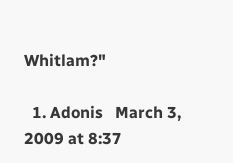Whitlam?"

  1. Adonis   March 3, 2009 at 8:37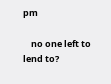pm

    no one left to lend to?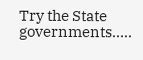Try the State governments…..